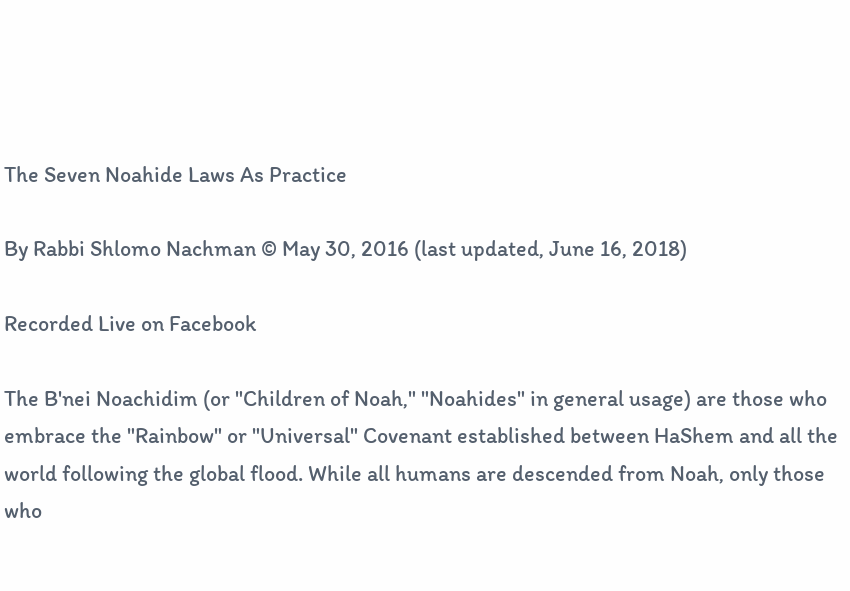The Seven Noahide Laws As Practice

By Rabbi Shlomo Nachman © May 30, 2016 (last updated, June 16, 2018)

Recorded Live on Facebook

The B'nei Noachidim (or "Children of Noah," "Noahides" in general usage) are those who embrace the "Rainbow" or "Universal" Covenant established between HaShem and all the world following the global flood. While all humans are descended from Noah, only those who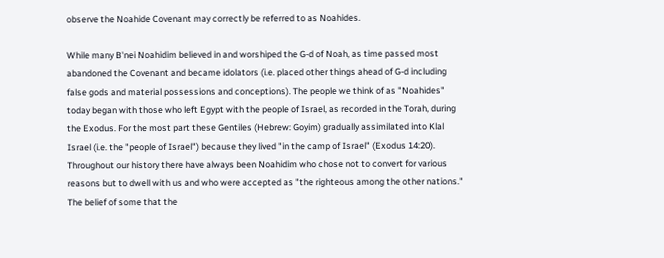observe the Noahide Covenant may correctly be referred to as Noahides.

While many B'nei Noahidim believed in and worshiped the G-d of Noah, as time passed most abandoned the Covenant and became idolators (i.e. placed other things ahead of G-d including false gods and material possessions and conceptions). The people we think of as "Noahides" today began with those who left Egypt with the people of Israel, as recorded in the Torah, during the Exodus. For the most part these Gentiles (Hebrew: Goyim) gradually assimilated into Klal Israel (i.e. the "people of Israel") because they lived "in the camp of Israel" (Exodus 14:20). Throughout our history there have always been Noahidim who chose not to convert for various reasons but to dwell with us and who were accepted as "the righteous among the other nations." The belief of some that the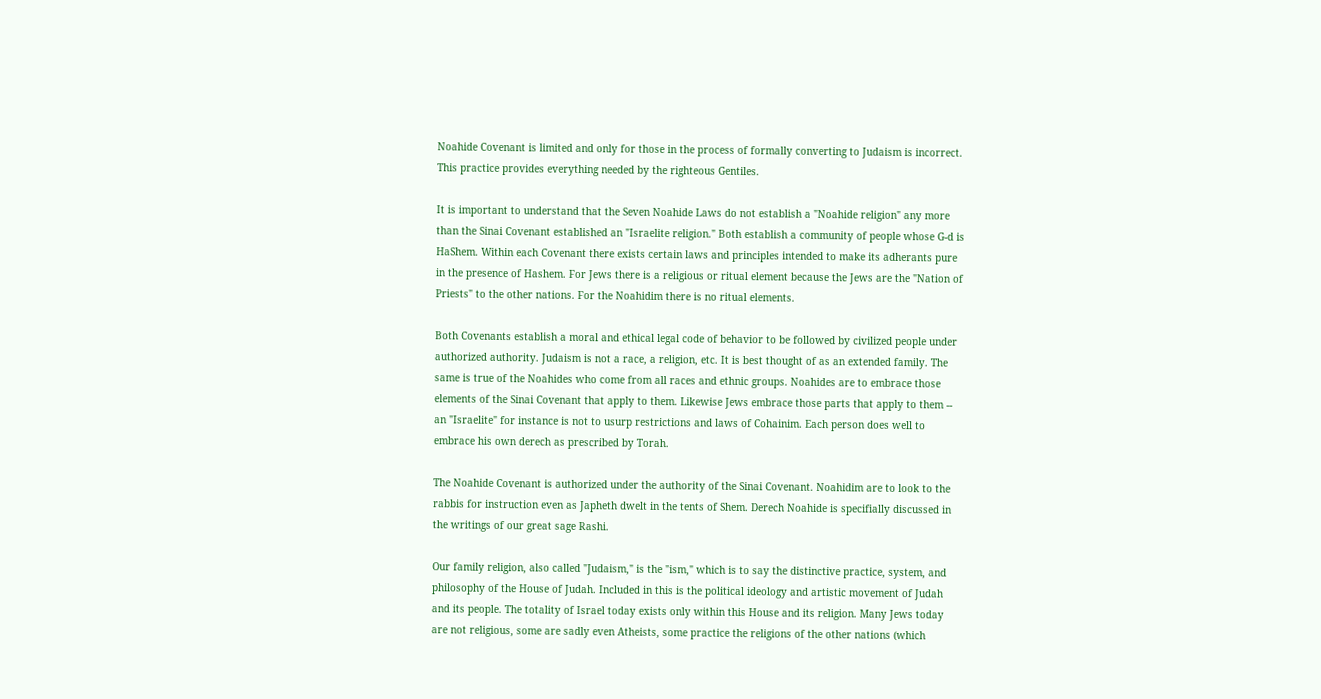Noahide Covenant is limited and only for those in the process of formally converting to Judaism is incorrect. This practice provides everything needed by the righteous Gentiles.

It is important to understand that the Seven Noahide Laws do not establish a "Noahide religion" any more than the Sinai Covenant established an "Israelite religion." Both establish a community of people whose G-d is HaShem. Within each Covenant there exists certain laws and principles intended to make its adherants pure in the presence of Hashem. For Jews there is a religious or ritual element because the Jews are the "Nation of Priests" to the other nations. For the Noahidim there is no ritual elements.

Both Covenants establish a moral and ethical legal code of behavior to be followed by civilized people under authorized authority. Judaism is not a race, a religion, etc. It is best thought of as an extended family. The same is true of the Noahides who come from all races and ethnic groups. Noahides are to embrace those elements of the Sinai Covenant that apply to them. Likewise Jews embrace those parts that apply to them -- an "Israelite" for instance is not to usurp restrictions and laws of Cohainim. Each person does well to embrace his own derech as prescribed by Torah.

The Noahide Covenant is authorized under the authority of the Sinai Covenant. Noahidim are to look to the rabbis for instruction even as Japheth dwelt in the tents of Shem. Derech Noahide is specifially discussed in the writings of our great sage Rashi.

Our family religion, also called "Judaism," is the "ism," which is to say the distinctive practice, system, and philosophy of the House of Judah. Included in this is the political ideology and artistic movement of Judah and its people. The totality of Israel today exists only within this House and its religion. Many Jews today are not religious, some are sadly even Atheists, some practice the religions of the other nations (which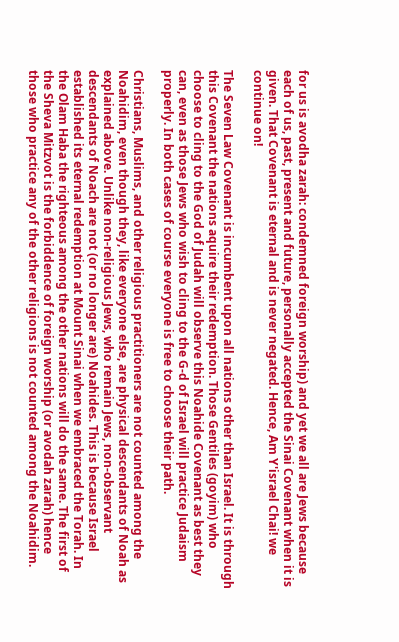for us is avodha zarah: condemned foreign worship) and yet we all are Jews because each of us, past, present and future, personally accepted the Sinai Covenant when it is given. That Covenant is eternal and is never negated. Hence, Am Y'israel Chai! we continue on!

The Seven Law Covenant is incumbent upon all nations other than Israel. It is through this Covenant the nations aquire their redemption. Those Gentiles (goyim) who choose to cling to the God of Judah will observe this Noahide Covenant as best they can, even as those Jews who wish to cling to the G-d of Israel will practice Judaism properly. In both cases of course everyone is free to choose their path.

Christians, Muslims, and other religious practitioners are not counted among the Noahidim, even though they, like everyone else, are physical descendants of Noah as explained above. Unlike non-religious Jews, who remain Jews, non-observant descendants of Noach are not (or no longer are) Noahides. This is because Israel established its eternal redemption at Mount Sinai when we embraced the Torah. In the Olam Haba the righteous among the other nations will do the same. The first of the Sheva Mitzvot is the forbiddence of foreign worship (or avodah zarah) hence those who practice any of the other religions is not counted among the Noahidim.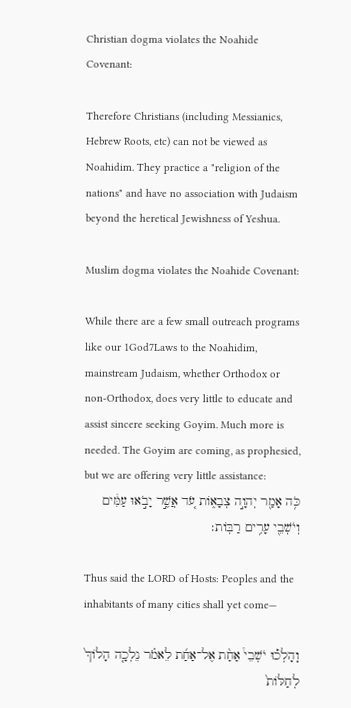Christian dogma violates the Noahide Covenant:

Therefore Christians (including Messianics, Hebrew Roots, etc) can not be viewed as Noahidim. They practice a "religion of the nations" and have no association with Judaism beyond the heretical Jewishness of Yeshua.

Muslim dogma violates the Noahide Covenant:

While there are a few small outreach programs like our 1God7Laws to the Noahidim, mainstream Judaism, whether Orthodox or non-Orthodox, does very little to educate and assist sincere seeking Goyim. Much more is needed. The Goyim are coming, as prophesied, but we are offering very little assistance:
כֹּ֥ה אָמַ֖ר יְהוָ֣ה צְבָא֑וֹת עֹ֚ד אֲשֶׁ֣ר יָבֹ֣אוּ עַמִּ֔ים וְיֹשְׁבֵ֖י עָרִ֥ים רַבּֽוֹת׃

Thus said the LORD of Hosts: Peoples and the inhabitants of many cities shall yet come—

וְֽהָלְכ֡וּ יֹשְׁבֵי֩ אַחַ֨ת אֶל־אַחַ֜ת לֵאמֹ֗ר נֵלְכָ֤ה הָלוֹךְ֙ לְחַלּוֹת֙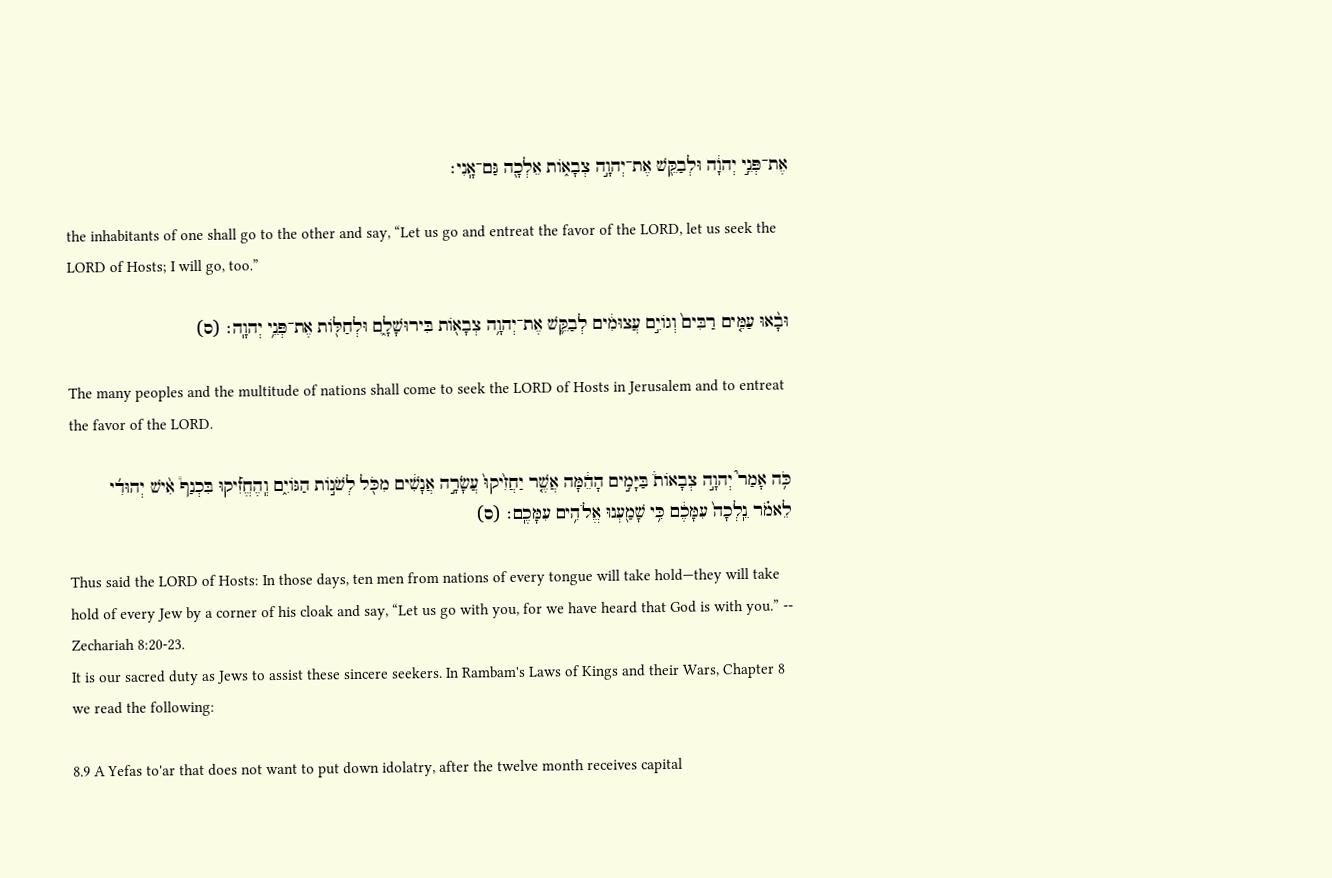אֶת־פְּנֵ֣י יְהוָ֔ה וּלְבַקֵּ֖שׁ אֶת־יְהוָ֣ה צְבָא֑וֹת אֵלְכָ֖ה גַּם־אָֽנִי׃

the inhabitants of one shall go to the other and say, “Let us go and entreat the favor of the LORD, let us seek the LORD of Hosts; I will go, too.”

וּבָ֨אוּ עַמִּ֤ים רַבִּים֙ וְגוֹיִ֣ם עֲצוּמִ֔ים לְבַקֵּ֛שׁ אֶת־יְהוָ֥ה צְבָא֖וֹת בִּירוּשָׁלִָ֑ם וּלְחַלּ֖וֹת אֶת־פְּנֵ֥י יְהוָֽה׃ (ס)

The many peoples and the multitude of nations shall come to seek the LORD of Hosts in Jerusalem and to entreat the favor of the LORD.

כֹּ֥ה אָמַר֮ יְהוָ֣ה צְבָאוֹת֒ בַּיָּמִ֣ים הָהֵ֔מָּה אֲשֶׁ֤ר יַחֲזִ֙יקוּ֙ עֲשָׂרָ֣ה אֲנָשִׁ֔ים מִכֹּ֖ל לְשֹׁנ֣וֹת הַגּוֹיִ֑ם וְֽהֶחֱזִ֡יקוּ בִּכְנַף֩ אִ֨ישׁ יְהוּדִ֜י לֵאמֹ֗ר נֵֽלְכָה֙ עִמָּכֶ֔ם כִּ֥י שָׁמַ֖עְנוּ אֱלֹהִ֥ים עִמָּכֶֽם׃ (ס)

Thus said the LORD of Hosts: In those days, ten men from nations of every tongue will take hold—they will take hold of every Jew by a corner of his cloak and say, “Let us go with you, for we have heard that God is with you.” -- Zechariah 8:20-23.
It is our sacred duty as Jews to assist these sincere seekers. In Rambam's Laws of Kings and their Wars, Chapter 8 we read the following:

8.9 A Yefas to'ar that does not want to put down idolatry, after the twelve month receives capital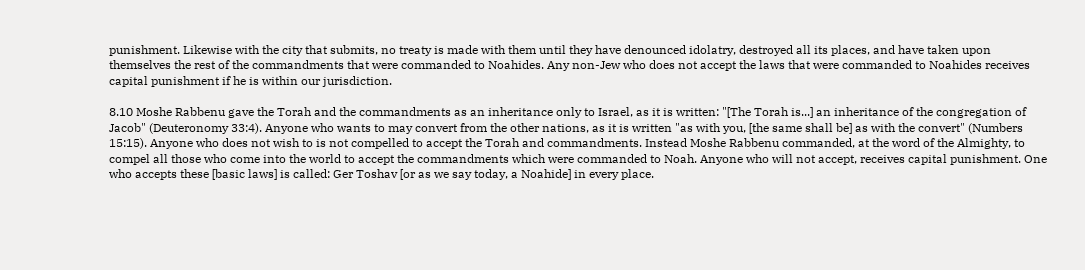punishment. Likewise with the city that submits, no treaty is made with them until they have denounced idolatry, destroyed all its places, and have taken upon themselves the rest of the commandments that were commanded to Noahides. Any non-Jew who does not accept the laws that were commanded to Noahides receives capital punishment if he is within our jurisdiction.

8.10 Moshe Rabbenu gave the Torah and the commandments as an inheritance only to Israel, as it is written: "[The Torah is...] an inheritance of the congregation of Jacob" (Deuteronomy 33:4). Anyone who wants to may convert from the other nations, as it is written "as with you, [the same shall be] as with the convert" (Numbers 15:15). Anyone who does not wish to is not compelled to accept the Torah and commandments. Instead Moshe Rabbenu commanded, at the word of the Almighty, to compel all those who come into the world to accept the commandments which were commanded to Noah. Anyone who will not accept, receives capital punishment. One who accepts these [basic laws] is called: Ger Toshav [or as we say today, a Noahide] in every place.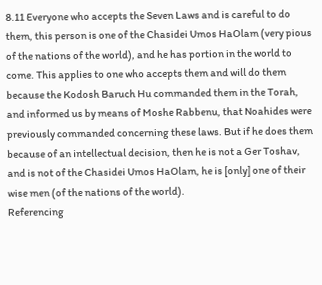8.11 Everyone who accepts the Seven Laws and is careful to do them, this person is one of the Chasidei Umos HaOlam (very pious of the nations of the world), and he has portion in the world to come. This applies to one who accepts them and will do them because the Kodosh Baruch Hu commanded them in the Torah, and informed us by means of Moshe Rabbenu, that Noahides were previously commanded concerning these laws. But if he does them because of an intellectual decision, then he is not a Ger Toshav, and is not of the Chasidei Umos HaOlam, he is [only] one of their wise men (of the nations of the world).
Referencing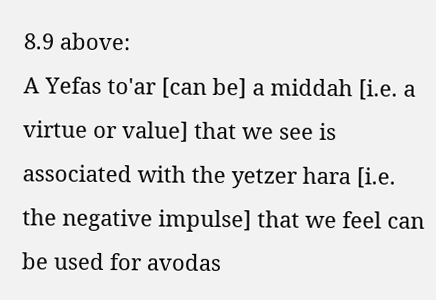8.9 above:
A Yefas to'ar [can be] a middah [i.e. a virtue or value] that we see is associated with the yetzer hara [i.e. the negative impulse] that we feel can be used for avodas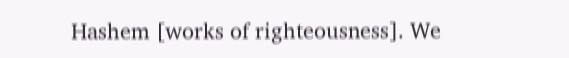Hashem [works of righteousness]. We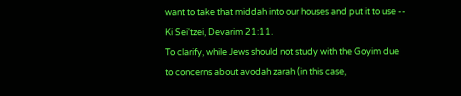want to take that middah into our houses and put it to use -- Ki Sei'tzei, Devarim 21:11.
To clarify, while Jews should not study with the Goyim due to concerns about avodah zarah (in this case,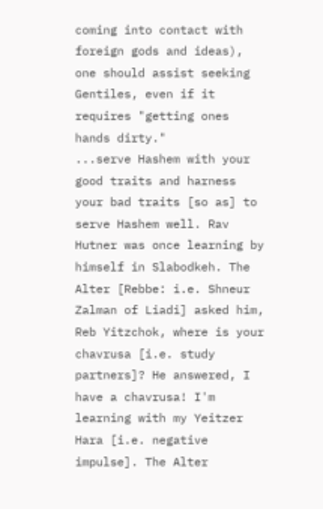coming into contact with foreign gods and ideas), one should assist seeking Gentiles, even if it requires "getting ones hands dirty."
...serve Hashem with your good traits and harness your bad traits [so as] to serve Hashem well. Rav Hutner was once learning by himself in Slabodkeh. The Alter [Rebbe: i.e. Shneur Zalman of Liadi] asked him, Reb Yitzchok, where is your chavrusa [i.e. study partners]? He answered, I have a chavrusa! I'm learning with my Yeitzer Hara [i.e. negative impulse]. The Alter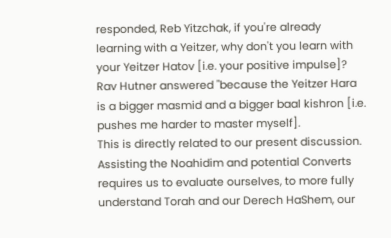responded, Reb Yitzchak, if you're already learning with a Yeitzer, why don't you learn with your Yeitzer Hatov [i.e. your positive impulse]? Rav Hutner answered "because the Yeitzer Hara is a bigger masmid and a bigger baal kishron [i.e. pushes me harder to master myself].
This is directly related to our present discussion. Assisting the Noahidim and potential Converts requires us to evaluate ourselves, to more fully understand Torah and our Derech HaShem, our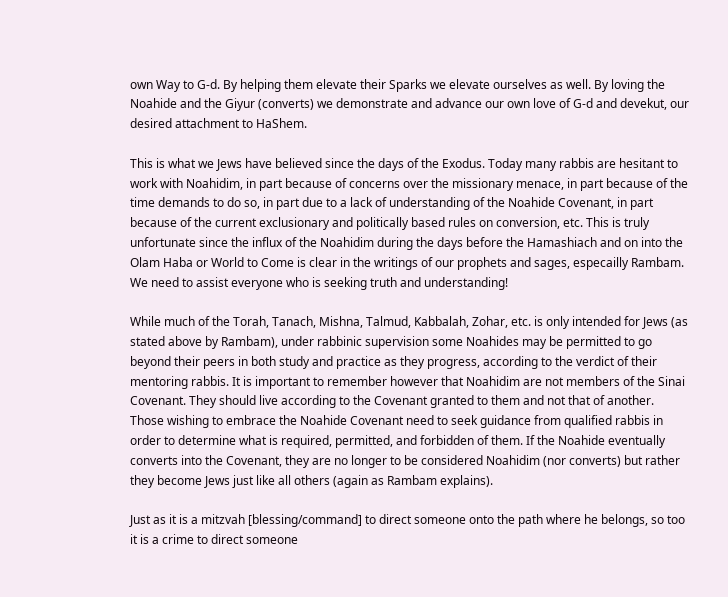own Way to G-d. By helping them elevate their Sparks we elevate ourselves as well. By loving the Noahide and the Giyur (converts) we demonstrate and advance our own love of G-d and devekut, our desired attachment to HaShem.

This is what we Jews have believed since the days of the Exodus. Today many rabbis are hesitant to work with Noahidim, in part because of concerns over the missionary menace, in part because of the time demands to do so, in part due to a lack of understanding of the Noahide Covenant, in part because of the current exclusionary and politically based rules on conversion, etc. This is truly unfortunate since the influx of the Noahidim during the days before the Hamashiach and on into the Olam Haba or World to Come is clear in the writings of our prophets and sages, especailly Rambam. We need to assist everyone who is seeking truth and understanding!

While much of the Torah, Tanach, Mishna, Talmud, Kabbalah, Zohar, etc. is only intended for Jews (as stated above by Rambam), under rabbinic supervision some Noahides may be permitted to go beyond their peers in both study and practice as they progress, according to the verdict of their mentoring rabbis. It is important to remember however that Noahidim are not members of the Sinai Covenant. They should live according to the Covenant granted to them and not that of another. Those wishing to embrace the Noahide Covenant need to seek guidance from qualified rabbis in order to determine what is required, permitted, and forbidden of them. If the Noahide eventually converts into the Covenant, they are no longer to be considered Noahidim (nor converts) but rather they become Jews just like all others (again as Rambam explains).

Just as it is a mitzvah [blessing/command] to direct someone onto the path where he belongs, so too it is a crime to direct someone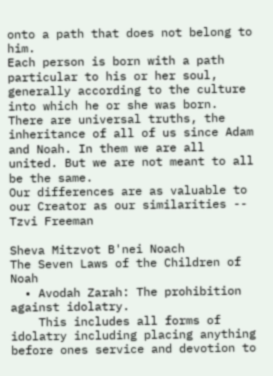onto a path that does not belong to him.
Each person is born with a path particular to his or her soul, generally according to the culture into which he or she was born.
There are universal truths, the inheritance of all of us since Adam and Noah. In them we are all united. But we are not meant to all be the same.
Our differences are as valuable to our Creator as our similarities -- Tzvi Freeman

Sheva Mitzvot B'nei Noach
The Seven Laws of the Children of Noah
  • Avodah Zarah: The prohibition against idolatry.
    This includes all forms of idolatry including placing anything before ones service and devotion to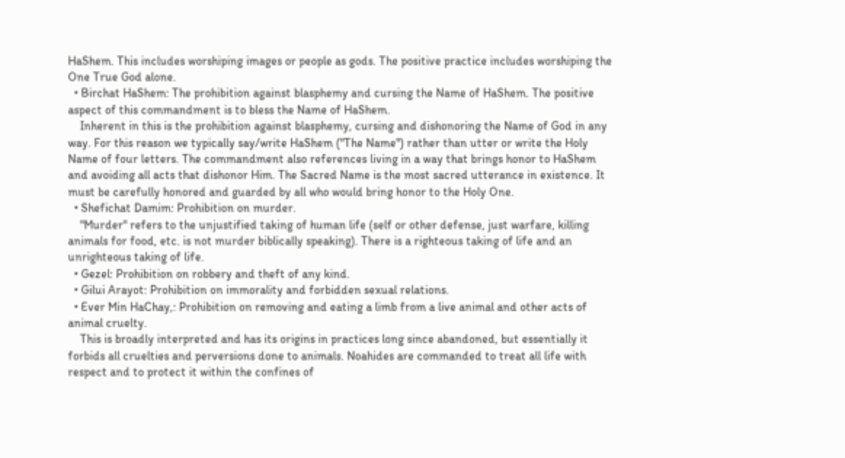HaShem. This includes worshiping images or people as gods. The positive practice includes worshiping the One True God alone.
  • Birchat HaShem: The prohibition against blasphemy and cursing the Name of HaShem. The positive aspect of this commandment is to bless the Name of HaShem.
    Inherent in this is the prohibition against blasphemy, cursing and dishonoring the Name of God in any way. For this reason we typically say/write HaShem ("The Name") rather than utter or write the Holy Name of four letters. The commandment also references living in a way that brings honor to HaShem and avoiding all acts that dishonor Him. The Sacred Name is the most sacred utterance in existence. It must be carefully honored and guarded by all who would bring honor to the Holy One.
  • Shefichat Damim: Prohibition on murder.
    "Murder" refers to the unjustified taking of human life (self or other defense, just warfare, killing animals for food, etc. is not murder biblically speaking). There is a righteous taking of life and an unrighteous taking of life.
  • Gezel: Prohibition on robbery and theft of any kind.
  • Gilui Arayot: Prohibition on immorality and forbidden sexual relations.
  • Ever Min HaChay,: Prohibition on removing and eating a limb from a live animal and other acts of animal cruelty.
    This is broadly interpreted and has its origins in practices long since abandoned, but essentially it forbids all cruelties and perversions done to animals. Noahides are commanded to treat all life with respect and to protect it within the confines of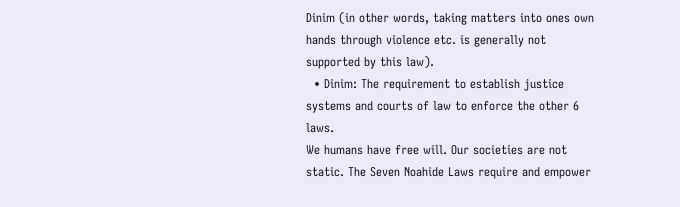Dinim (in other words, taking matters into ones own hands through violence etc. is generally not supported by this law).
  • Dinim: The requirement to establish justice systems and courts of law to enforce the other 6 laws.
We humans have free will. Our societies are not static. The Seven Noahide Laws require and empower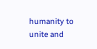humanity to unite and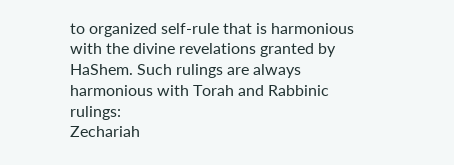to organized self-rule that is harmonious with the divine revelations granted by HaShem. Such rulings are always harmonious with Torah and Rabbinic rulings:
Zechariah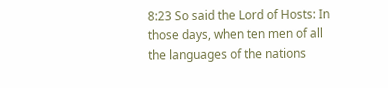8:23 So said the Lord of Hosts: In those days, when ten men of all the languages of the nations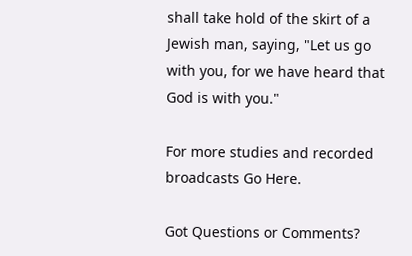shall take hold of the skirt of a Jewish man, saying, "Let us go with you, for we have heard that God is with you."

For more studies and recorded broadcasts Go Here.

Got Questions or Comments?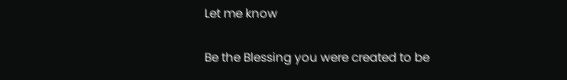Let me know

Be the Blessing you were created to be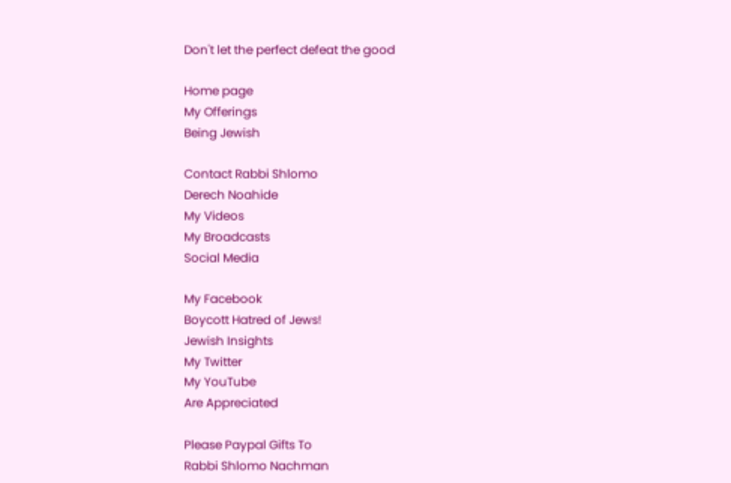Don't let the perfect defeat the good

Home page
My Offerings
Being Jewish

Contact Rabbi Shlomo
Derech Noahide
My Videos
My Broadcasts
Social Media

My Facebook
Boycott Hatred of Jews!
Jewish Insights
My Twitter
My YouTube
Are Appreciated

Please Paypal Gifts To
Rabbi Shlomo Nachman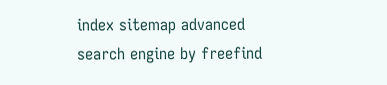index sitemap advanced
search engine by freefind